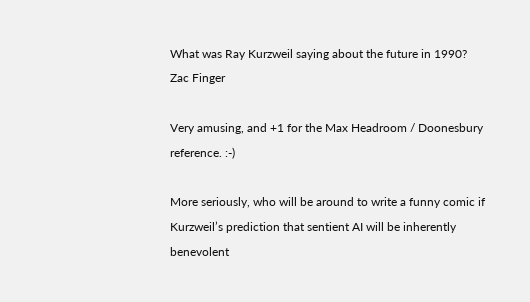What was Ray Kurzweil saying about the future in 1990?
Zac Finger

Very amusing, and +1 for the Max Headroom / Doonesbury reference. :-)

More seriously, who will be around to write a funny comic if Kurzweil’s prediction that sentient AI will be inherently benevolent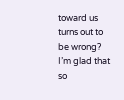toward us turns out to be wrong? I’m glad that so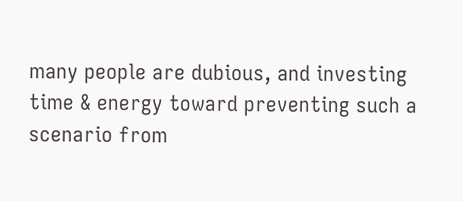many people are dubious, and investing time & energy toward preventing such a scenario from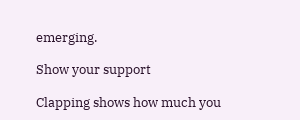emerging.

Show your support

Clapping shows how much you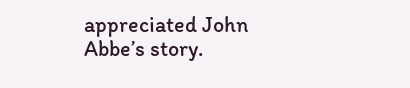appreciated John Abbe’s story.